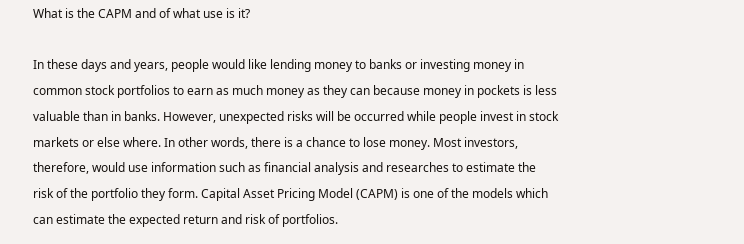What is the CAPM and of what use is it?

In these days and years, people would like lending money to banks or investing money in common stock portfolios to earn as much money as they can because money in pockets is less valuable than in banks. However, unexpected risks will be occurred while people invest in stock markets or else where. In other words, there is a chance to lose money. Most investors, therefore, would use information such as financial analysis and researches to estimate the risk of the portfolio they form. Capital Asset Pricing Model (CAPM) is one of the models which can estimate the expected return and risk of portfolios.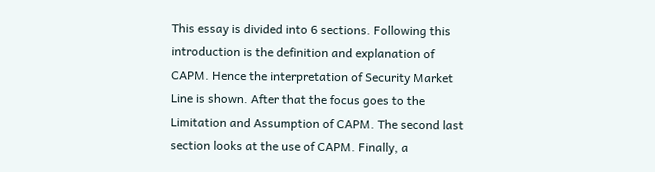This essay is divided into 6 sections. Following this introduction is the definition and explanation of CAPM. Hence the interpretation of Security Market Line is shown. After that the focus goes to the Limitation and Assumption of CAPM. The second last section looks at the use of CAPM. Finally, a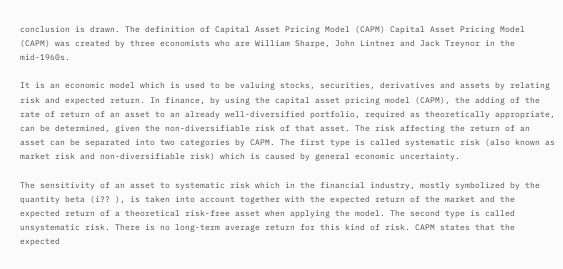conclusion is drawn. The definition of Capital Asset Pricing Model (CAPM) Capital Asset Pricing Model (CAPM) was created by three economists who are William Sharpe, John Lintner and Jack Treynor in the mid-1960s.

It is an economic model which is used to be valuing stocks, securities, derivatives and assets by relating risk and expected return. In finance, by using the capital asset pricing model (CAPM), the adding of the rate of return of an asset to an already well-diversified portfolio, required as theoretically appropriate, can be determined, given the non-diversifiable risk of that asset. The risk affecting the return of an asset can be separated into two categories by CAPM. The first type is called systematic risk (also known as market risk and non-diversifiable risk) which is caused by general economic uncertainty.

The sensitivity of an asset to systematic risk which in the financial industry, mostly symbolized by the quantity beta (i?? ), is taken into account together with the expected return of the market and the expected return of a theoretical risk-free asset when applying the model. The second type is called unsystematic risk. There is no long-term average return for this kind of risk. CAPM states that the expected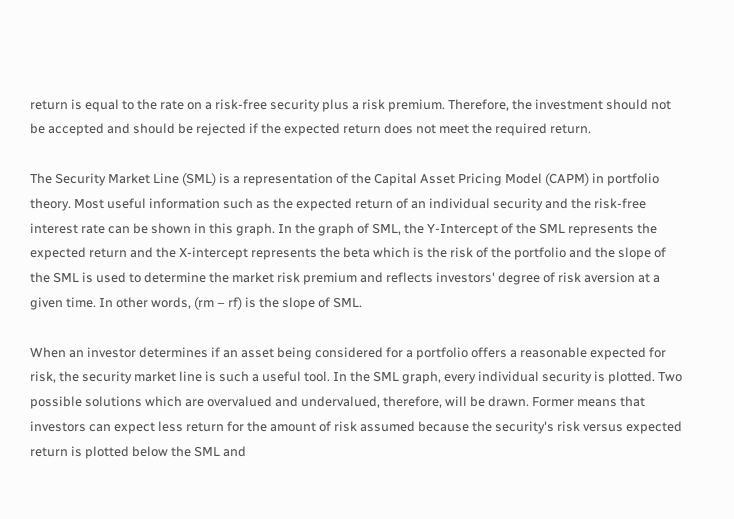return is equal to the rate on a risk-free security plus a risk premium. Therefore, the investment should not be accepted and should be rejected if the expected return does not meet the required return.

The Security Market Line (SML) is a representation of the Capital Asset Pricing Model (CAPM) in portfolio theory. Most useful information such as the expected return of an individual security and the risk-free interest rate can be shown in this graph. In the graph of SML, the Y-Intercept of the SML represents the expected return and the X-intercept represents the beta which is the risk of the portfolio and the slope of the SML is used to determine the market risk premium and reflects investors' degree of risk aversion at a given time. In other words, (rm – rf) is the slope of SML.

When an investor determines if an asset being considered for a portfolio offers a reasonable expected for risk, the security market line is such a useful tool. In the SML graph, every individual security is plotted. Two possible solutions which are overvalued and undervalued, therefore, will be drawn. Former means that investors can expect less return for the amount of risk assumed because the security's risk versus expected return is plotted below the SML and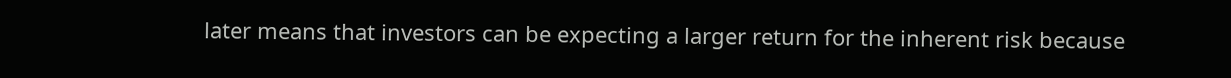later means that investors can be expecting a larger return for the inherent risk because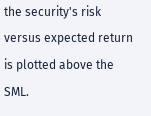the security's risk versus expected return is plotted above the SML.